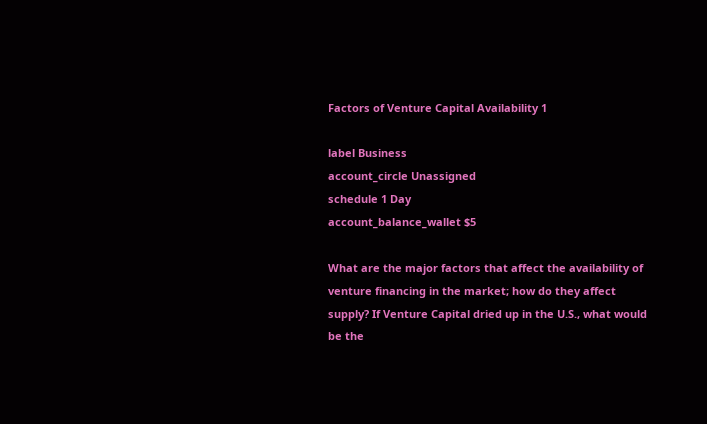Factors of Venture Capital Availability 1

label Business
account_circle Unassigned
schedule 1 Day
account_balance_wallet $5

What are the major factors that affect the availability of venture financing in the market; how do they affect supply? If Venture Capital dried up in the U.S., what would be the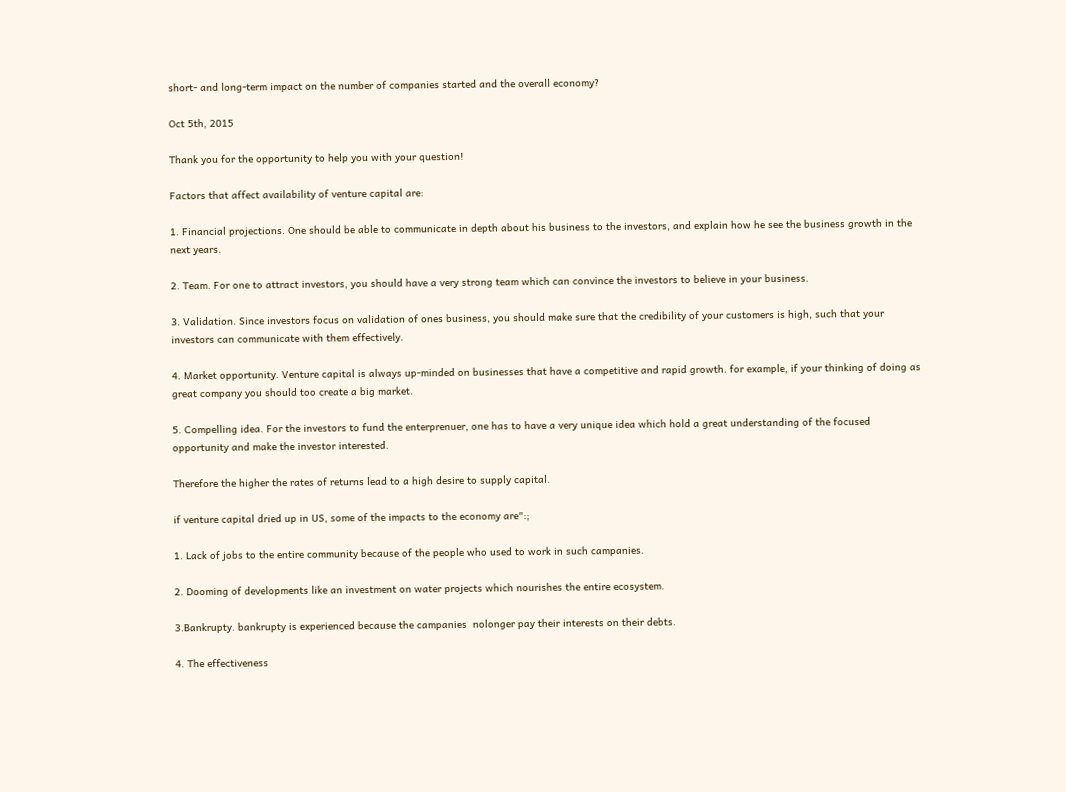short- and long-term impact on the number of companies started and the overall economy?

Oct 5th, 2015

Thank you for the opportunity to help you with your question!

Factors that affect availability of venture capital are:

1. Financial projections. One should be able to communicate in depth about his business to the investors, and explain how he see the business growth in the next years.

2. Team. For one to attract investors, you should have a very strong team which can convince the investors to believe in your business.

3. Validation. Since investors focus on validation of ones business, you should make sure that the credibility of your customers is high, such that your investors can communicate with them effectively.

4. Market opportunity. Venture capital is always up-minded on businesses that have a competitive and rapid growth. for example, if your thinking of doing as great company you should too create a big market.

5. Compelling idea. For the investors to fund the enterprenuer, one has to have a very unique idea which hold a great understanding of the focused opportunity and make the investor interested.

Therefore the higher the rates of returns lead to a high desire to supply capital.

if venture capital dried up in US, some of the impacts to the economy are":;

1. Lack of jobs to the entire community because of the people who used to work in such campanies.

2. Dooming of developments like an investment on water projects which nourishes the entire ecosystem.

3.Bankrupty. bankrupty is experienced because the campanies  nolonger pay their interests on their debts.

4. The effectiveness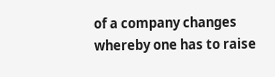of a company changes whereby one has to raise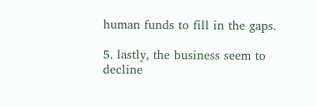human funds to fill in the gaps.

5. lastly, the business seem to decline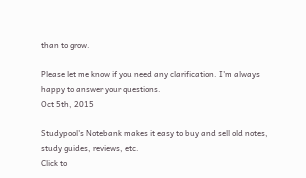than to grow.

Please let me know if you need any clarification. I'm always happy to answer your questions.
Oct 5th, 2015

Studypool's Notebank makes it easy to buy and sell old notes, study guides, reviews, etc.
Click to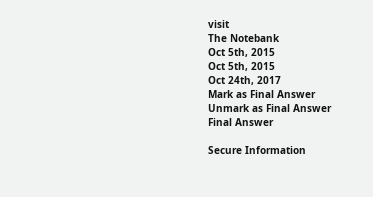visit
The Notebank
Oct 5th, 2015
Oct 5th, 2015
Oct 24th, 2017
Mark as Final Answer
Unmark as Final Answer
Final Answer

Secure Information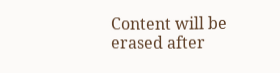Content will be erased after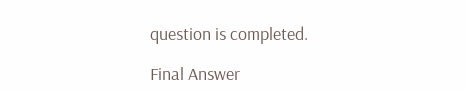question is completed.

Final Answer